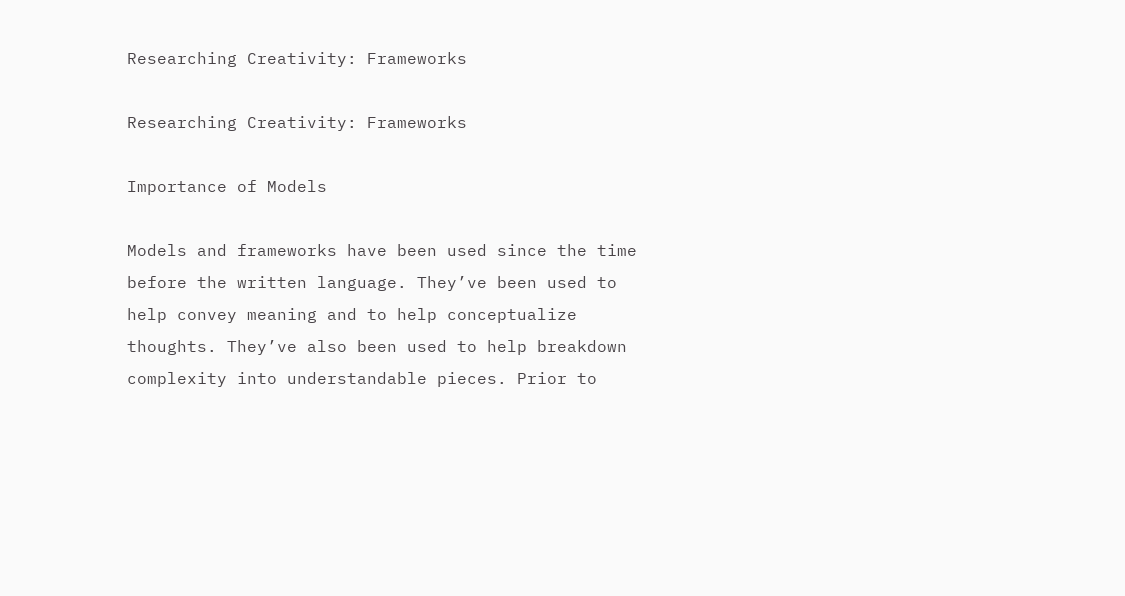Researching Creativity: Frameworks

Researching Creativity: Frameworks

Importance of Models

Models and frameworks have been used since the time before the written language. They’ve been used to help convey meaning and to help conceptualize thoughts. They’ve also been used to help breakdown complexity into understandable pieces. Prior to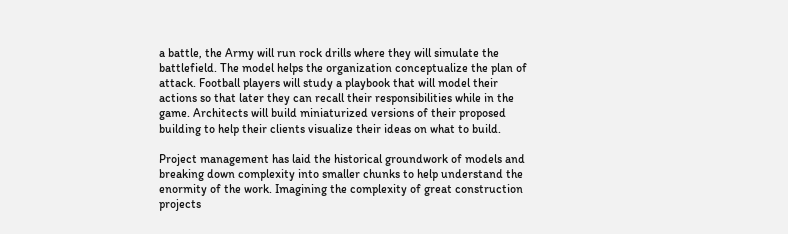a battle, the Army will run rock drills where they will simulate the battlefield. The model helps the organization conceptualize the plan of attack. Football players will study a playbook that will model their actions so that later they can recall their responsibilities while in the game. Architects will build miniaturized versions of their proposed building to help their clients visualize their ideas on what to build.

Project management has laid the historical groundwork of models and breaking down complexity into smaller chunks to help understand the enormity of the work. Imagining the complexity of great construction projects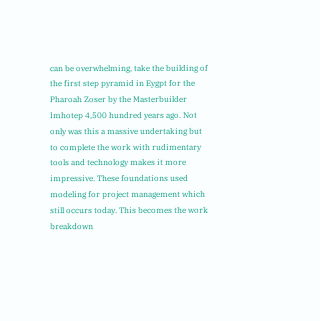can be overwhelming, take the building of the first step pyramid in Eygpt for the Pharoah Zoser by the Masterbuilder Imhotep 4,500 hundred years ago. Not only was this a massive undertaking but to complete the work with rudimentary tools and technology makes it more impressive. These foundations used modeling for project management which still occurs today. This becomes the work breakdown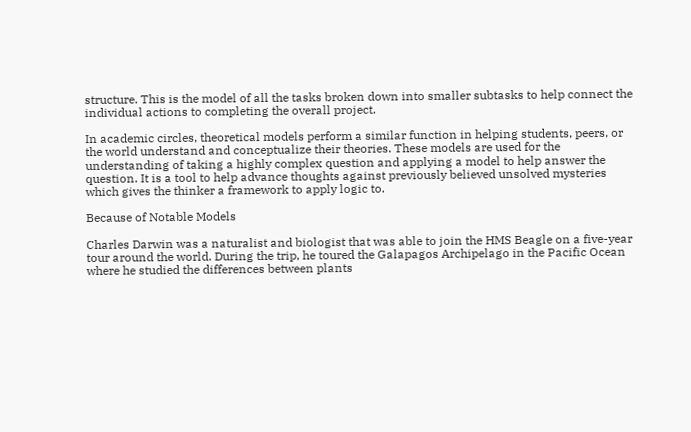structure. This is the model of all the tasks broken down into smaller subtasks to help connect the individual actions to completing the overall project.

In academic circles, theoretical models perform a similar function in helping students, peers, or the world understand and conceptualize their theories. These models are used for the understanding of taking a highly complex question and applying a model to help answer the question. It is a tool to help advance thoughts against previously believed unsolved mysteries which gives the thinker a framework to apply logic to.

Because of Notable Models

Charles Darwin was a naturalist and biologist that was able to join the HMS Beagle on a five-year tour around the world. During the trip, he toured the Galapagos Archipelago in the Pacific Ocean where he studied the differences between plants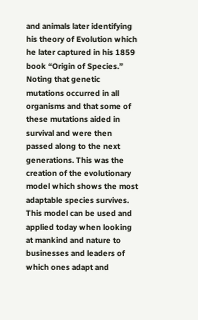and animals later identifying his theory of Evolution which he later captured in his 1859 book “Origin of Species.” Noting that genetic mutations occurred in all organisms and that some of these mutations aided in survival and were then passed along to the next generations. This was the creation of the evolutionary model which shows the most adaptable species survives. This model can be used and applied today when looking at mankind and nature to businesses and leaders of which ones adapt and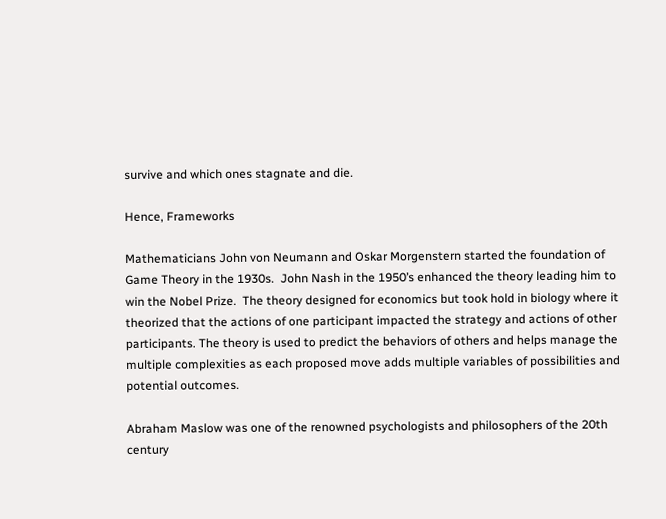survive and which ones stagnate and die.

Hence, Frameworks

Mathematicians John von Neumann and Oskar Morgenstern started the foundation of Game Theory in the 1930s.  John Nash in the 1950’s enhanced the theory leading him to win the Nobel Prize.  The theory designed for economics but took hold in biology where it theorized that the actions of one participant impacted the strategy and actions of other participants. The theory is used to predict the behaviors of others and helps manage the multiple complexities as each proposed move adds multiple variables of possibilities and potential outcomes.

Abraham Maslow was one of the renowned psychologists and philosophers of the 20th century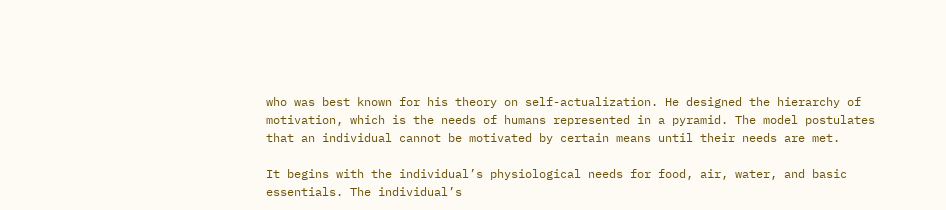who was best known for his theory on self-actualization. He designed the hierarchy of motivation, which is the needs of humans represented in a pyramid. The model postulates that an individual cannot be motivated by certain means until their needs are met.

It begins with the individual’s physiological needs for food, air, water, and basic essentials. The individual’s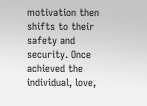motivation then shifts to their safety and security. Once achieved the individual, love,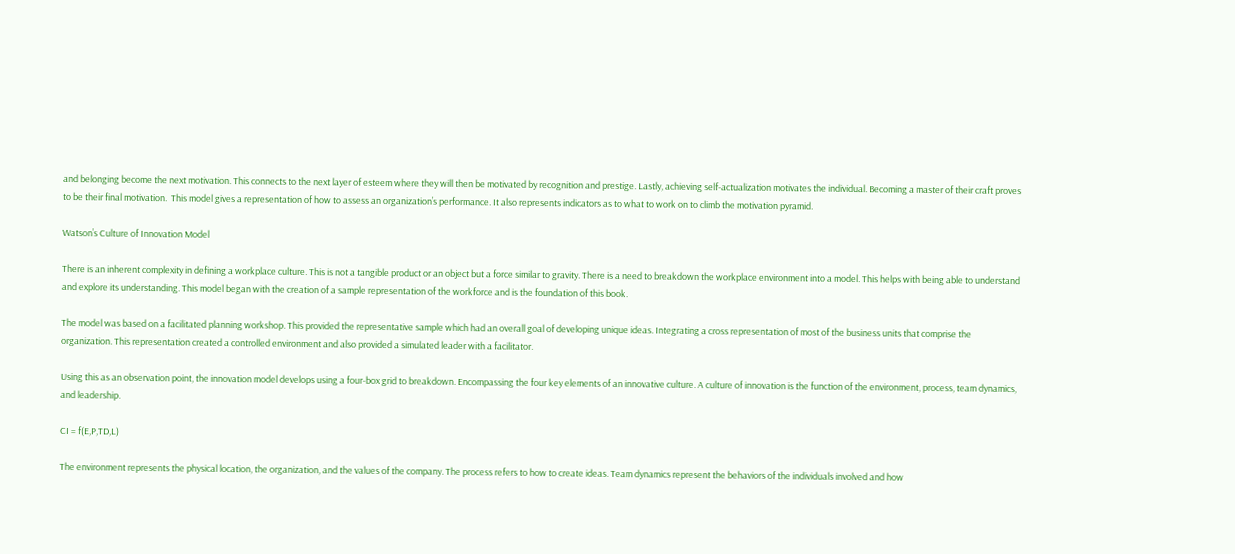and belonging become the next motivation. This connects to the next layer of esteem where they will then be motivated by recognition and prestige. Lastly, achieving self-actualization motivates the individual. Becoming a master of their craft proves to be their final motivation.  This model gives a representation of how to assess an organization’s performance. It also represents indicators as to what to work on to climb the motivation pyramid.

Watson’s Culture of Innovation Model

There is an inherent complexity in defining a workplace culture. This is not a tangible product or an object but a force similar to gravity. There is a need to breakdown the workplace environment into a model. This helps with being able to understand and explore its understanding. This model began with the creation of a sample representation of the workforce and is the foundation of this book.

The model was based on a facilitated planning workshop. This provided the representative sample which had an overall goal of developing unique ideas. Integrating a cross representation of most of the business units that comprise the organization. This representation created a controlled environment and also provided a simulated leader with a facilitator.

Using this as an observation point, the innovation model develops using a four-box grid to breakdown. Encompassing the four key elements of an innovative culture. A culture of innovation is the function of the environment, process, team dynamics, and leadership.

CI = f(E,P,TD,L)

The environment represents the physical location, the organization, and the values of the company. The process refers to how to create ideas. Team dynamics represent the behaviors of the individuals involved and how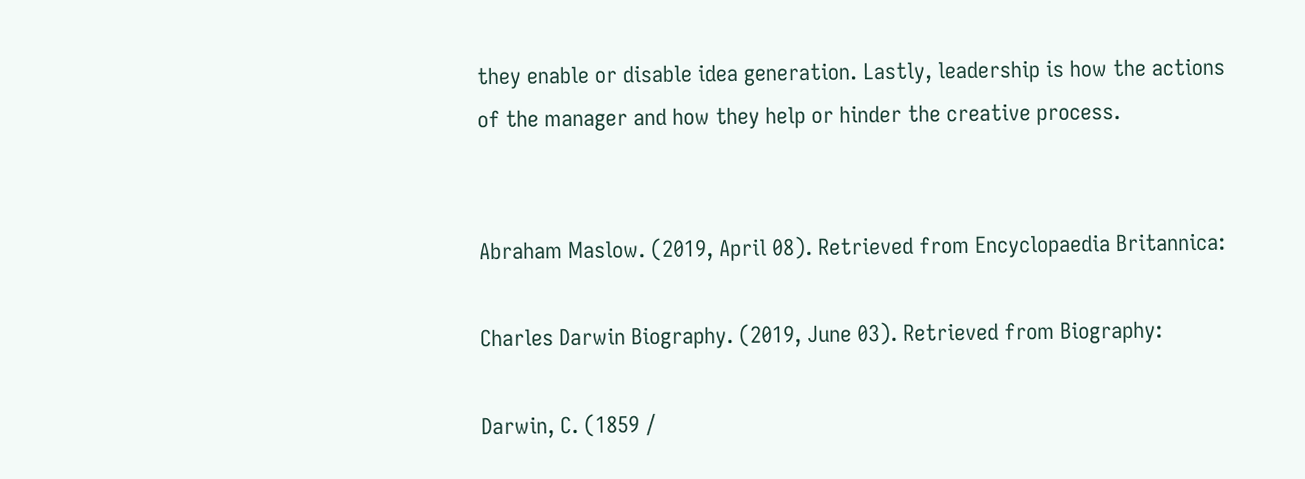they enable or disable idea generation. Lastly, leadership is how the actions of the manager and how they help or hinder the creative process.


Abraham Maslow. (2019, April 08). Retrieved from Encyclopaedia Britannica:

Charles Darwin Biography. (2019, June 03). Retrieved from Biography:

Darwin, C. (1859 /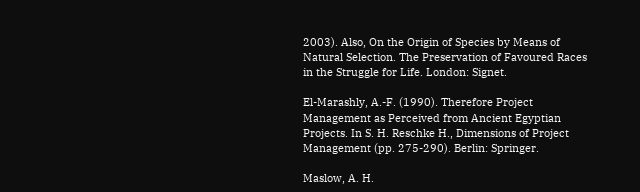2003). Also, On the Origin of Species by Means of Natural Selection. The Preservation of Favoured Races in the Struggle for Life. London: Signet.

El-Marashly, A.-F. (1990). Therefore Project Management as Perceived from Ancient Egyptian Projects. In S. H. Reschke H., Dimensions of Project Management (pp. 275-290). Berlin: Springer.

Maslow, A. H.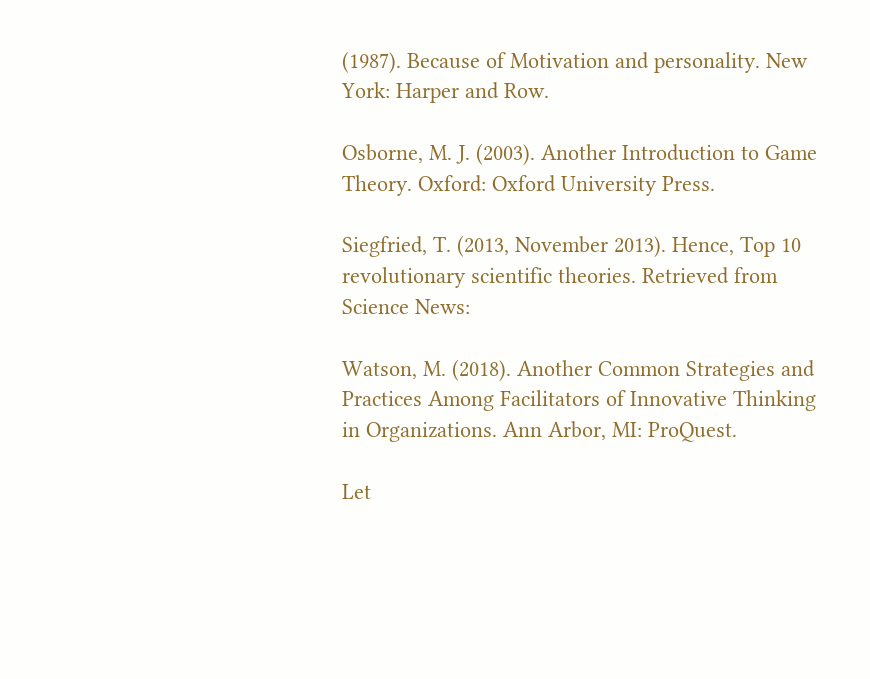(1987). Because of Motivation and personality. New York: Harper and Row.

Osborne, M. J. (2003). Another Introduction to Game Theory. Oxford: Oxford University Press.

Siegfried, T. (2013, November 2013). Hence, Top 10 revolutionary scientific theories. Retrieved from Science News:

Watson, M. (2018). Another Common Strategies and Practices Among Facilitators of Innovative Thinking in Organizations. Ann Arbor, MI: ProQuest.

Let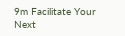9m Facilitate Your Next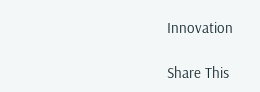Innovation

Share This